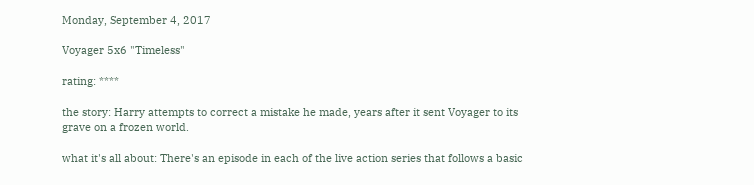Monday, September 4, 2017

Voyager 5x6 "Timeless"

rating: ****

the story: Harry attempts to correct a mistake he made, years after it sent Voyager to its grave on a frozen world.

what it's all about: There's an episode in each of the live action series that follows a basic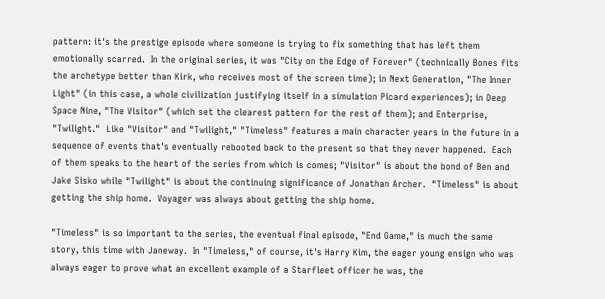pattern: it's the prestige episode where someone is trying to fix something that has left them emotionally scarred.  In the original series, it was "City on the Edge of Forever" (technically Bones fits the archetype better than Kirk, who receives most of the screen time); in Next Generation, "The Inner Light" (in this case, a whole civilization justifying itself in a simulation Picard experiences); in Deep Space Nine, "The Visitor" (which set the clearest pattern for the rest of them); and Enterprise, "Twilight."  Like "Visitor" and "Twilight," "Timeless" features a main character years in the future in a sequence of events that's eventually rebooted back to the present so that they never happened.  Each of them speaks to the heart of the series from which is comes; "Visitor" is about the bond of Ben and Jake Sisko while "Twilight" is about the continuing significance of Jonathan Archer.  "Timeless" is about getting the ship home.  Voyager was always about getting the ship home.

"Timeless" is so important to the series, the eventual final episode, "End Game," is much the same story, this time with Janeway.  In "Timeless," of course, it's Harry Kim, the eager young ensign who was always eager to prove what an excellent example of a Starfleet officer he was, the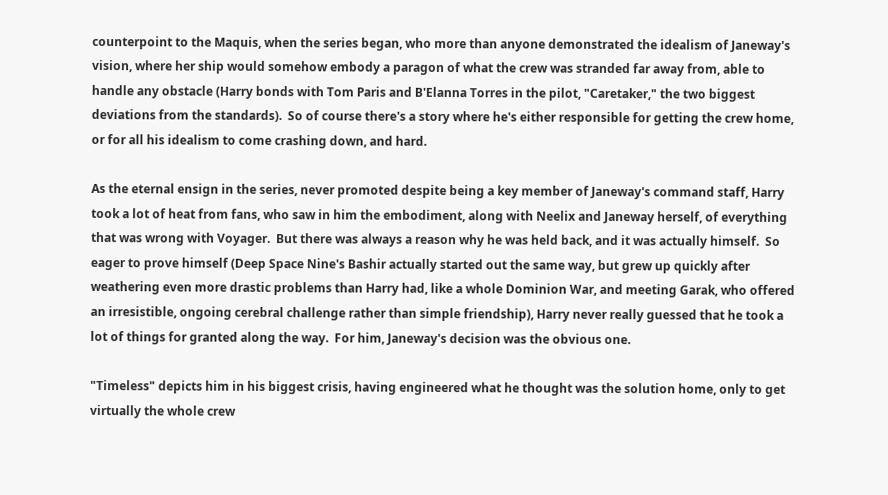counterpoint to the Maquis, when the series began, who more than anyone demonstrated the idealism of Janeway's vision, where her ship would somehow embody a paragon of what the crew was stranded far away from, able to handle any obstacle (Harry bonds with Tom Paris and B'Elanna Torres in the pilot, "Caretaker," the two biggest deviations from the standards).  So of course there's a story where he's either responsible for getting the crew home, or for all his idealism to come crashing down, and hard.

As the eternal ensign in the series, never promoted despite being a key member of Janeway's command staff, Harry took a lot of heat from fans, who saw in him the embodiment, along with Neelix and Janeway herself, of everything that was wrong with Voyager.  But there was always a reason why he was held back, and it was actually himself.  So eager to prove himself (Deep Space Nine's Bashir actually started out the same way, but grew up quickly after weathering even more drastic problems than Harry had, like a whole Dominion War, and meeting Garak, who offered an irresistible, ongoing cerebral challenge rather than simple friendship), Harry never really guessed that he took a lot of things for granted along the way.  For him, Janeway's decision was the obvious one.

"Timeless" depicts him in his biggest crisis, having engineered what he thought was the solution home, only to get virtually the whole crew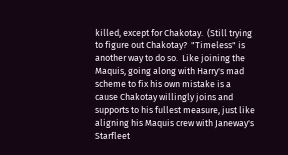killed, except for Chakotay.  (Still trying to figure out Chakotay?  "Timeless" is another way to do so.  Like joining the Maquis, going along with Harry's mad scheme to fix his own mistake is a cause Chakotay willingly joins and supports to his fullest measure, just like aligning his Maquis crew with Janeway's Starfleet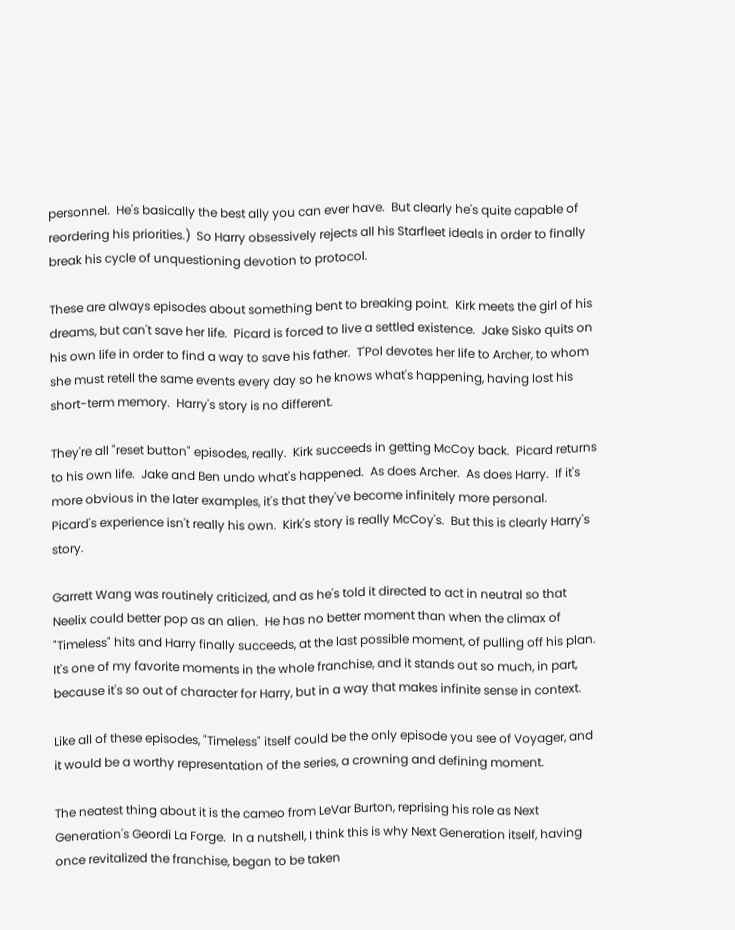personnel.  He's basically the best ally you can ever have.  But clearly he's quite capable of reordering his priorities.)  So Harry obsessively rejects all his Starfleet ideals in order to finally break his cycle of unquestioning devotion to protocol.

These are always episodes about something bent to breaking point.  Kirk meets the girl of his dreams, but can't save her life.  Picard is forced to live a settled existence.  Jake Sisko quits on his own life in order to find a way to save his father.  T'Pol devotes her life to Archer, to whom she must retell the same events every day so he knows what's happening, having lost his short-term memory.  Harry's story is no different.

They're all "reset button" episodes, really.  Kirk succeeds in getting McCoy back.  Picard returns to his own life.  Jake and Ben undo what's happened.  As does Archer.  As does Harry.  If it's more obvious in the later examples, it's that they've become infinitely more personal.  Picard's experience isn't really his own.  Kirk's story is really McCoy's.  But this is clearly Harry's story.

Garrett Wang was routinely criticized, and as he's told it directed to act in neutral so that Neelix could better pop as an alien.  He has no better moment than when the climax of "Timeless" hits and Harry finally succeeds, at the last possible moment, of pulling off his plan.  It's one of my favorite moments in the whole franchise, and it stands out so much, in part, because it's so out of character for Harry, but in a way that makes infinite sense in context.

Like all of these episodes, "Timeless" itself could be the only episode you see of Voyager, and it would be a worthy representation of the series, a crowning and defining moment.

The neatest thing about it is the cameo from LeVar Burton, reprising his role as Next Generation's Geordi La Forge.  In a nutshell, I think this is why Next Generation itself, having once revitalized the franchise, began to be taken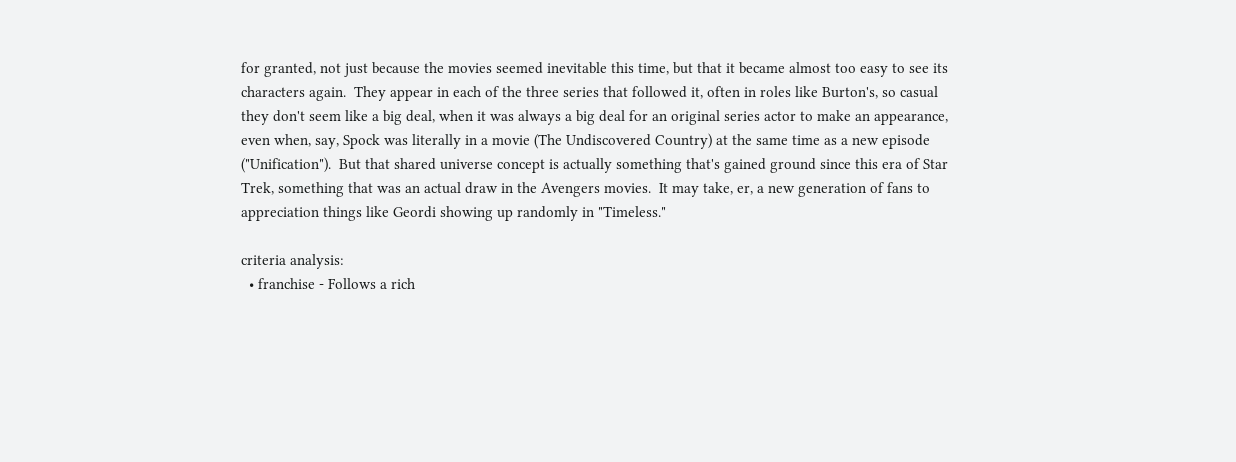for granted, not just because the movies seemed inevitable this time, but that it became almost too easy to see its characters again.  They appear in each of the three series that followed it, often in roles like Burton's, so casual they don't seem like a big deal, when it was always a big deal for an original series actor to make an appearance, even when, say, Spock was literally in a movie (The Undiscovered Country) at the same time as a new episode ("Unification").  But that shared universe concept is actually something that's gained ground since this era of Star Trek, something that was an actual draw in the Avengers movies.  It may take, er, a new generation of fans to appreciation things like Geordi showing up randomly in "Timeless."

criteria analysis:
  • franchise - Follows a rich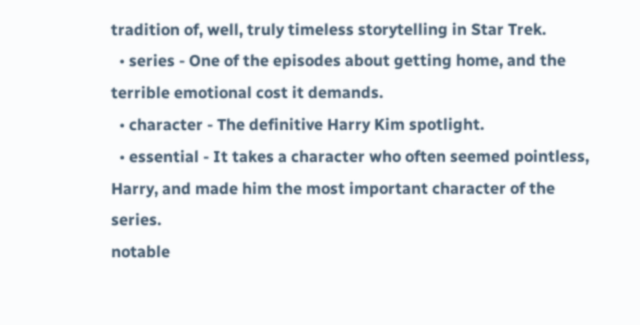tradition of, well, truly timeless storytelling in Star Trek.
  • series - One of the episodes about getting home, and the terrible emotional cost it demands.
  • character - The definitive Harry Kim spotlight.
  • essential - It takes a character who often seemed pointless, Harry, and made him the most important character of the series.
notable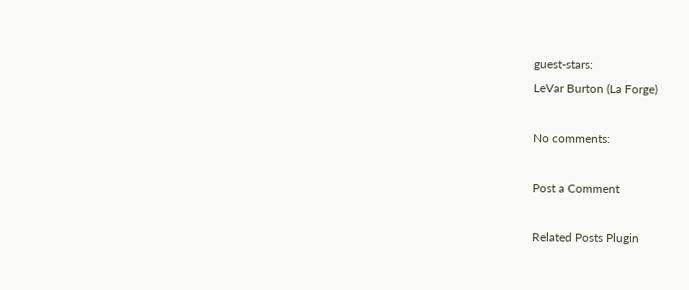guest-stars:
LeVar Burton (La Forge)

No comments:

Post a Comment

Related Posts Plugin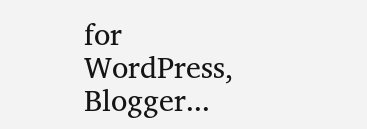for WordPress, Blogger...